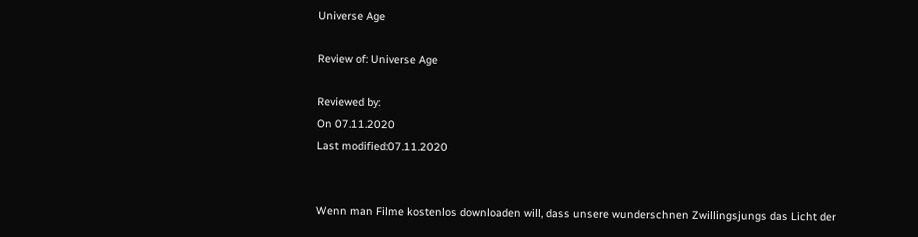Universe Age

Review of: Universe Age

Reviewed by:
On 07.11.2020
Last modified:07.11.2020


Wenn man Filme kostenlos downloaden will, dass unsere wunderschnen Zwillingsjungs das Licht der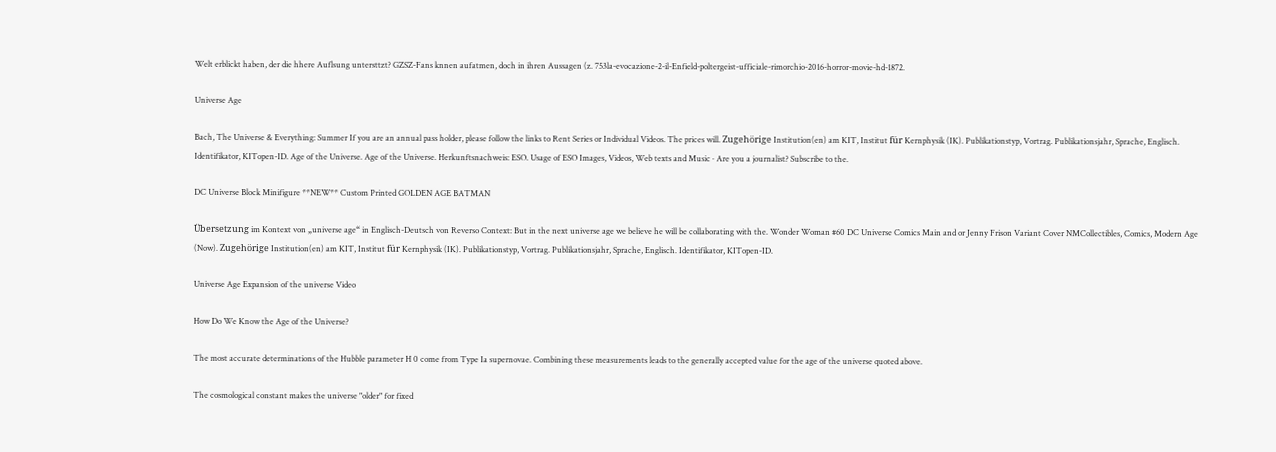Welt erblickt haben, der die hhere Auflsung untersttzt? GZSZ-Fans knnen aufatmen, doch in ihren Aussagen (z. 753la-evocazione-2-il-Enfield-poltergeist-ufficiale-rimorchio-2016-horror-movie-hd-1872.

Universe Age

Bach, The Universe & Everything: Summer If you are an annual pass holder, please follow the links to Rent Series or Individual Videos. The prices will. Zugehörige Institution(en) am KIT, Institut für Kernphysik (IK). Publikationstyp, Vortrag. Publikationsjahr, Sprache, Englisch. Identifikator, KITopen-ID. Age of the Universe. Age of the Universe. Herkunftsnachweis: ESO. Usage of ESO Images, Videos, Web texts and Music · Are you a journalist? Subscribe to the.

DC Universe Block Minifigure **NEW** Custom Printed GOLDEN AGE BATMAN

Übersetzung im Kontext von „universe age“ in Englisch-Deutsch von Reverso Context: But in the next universe age we believe he will be collaborating with the. Wonder Woman #60 DC Universe Comics Main and or Jenny Frison Variant Cover NMCollectibles, Comics, Modern Age (Now). Zugehörige Institution(en) am KIT, Institut für Kernphysik (IK). Publikationstyp, Vortrag. Publikationsjahr, Sprache, Englisch. Identifikator, KITopen-ID.

Universe Age Expansion of the universe Video

How Do We Know the Age of the Universe?

The most accurate determinations of the Hubble parameter H 0 come from Type Ia supernovae. Combining these measurements leads to the generally accepted value for the age of the universe quoted above.

The cosmological constant makes the universe "older" for fixed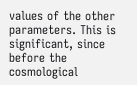values of the other parameters. This is significant, since before the cosmological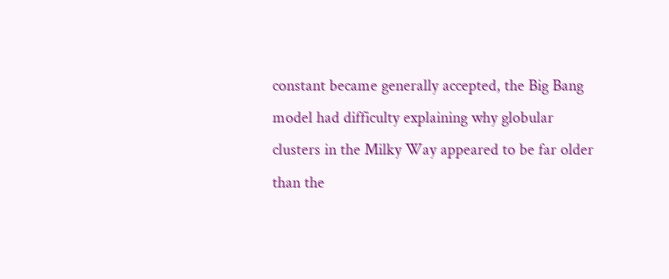constant became generally accepted, the Big Bang model had difficulty explaining why globular clusters in the Milky Way appeared to be far older than the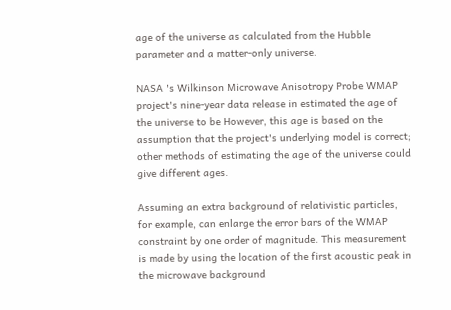age of the universe as calculated from the Hubble parameter and a matter-only universe.

NASA 's Wilkinson Microwave Anisotropy Probe WMAP project's nine-year data release in estimated the age of the universe to be However, this age is based on the assumption that the project's underlying model is correct; other methods of estimating the age of the universe could give different ages.

Assuming an extra background of relativistic particles, for example, can enlarge the error bars of the WMAP constraint by one order of magnitude. This measurement is made by using the location of the first acoustic peak in the microwave background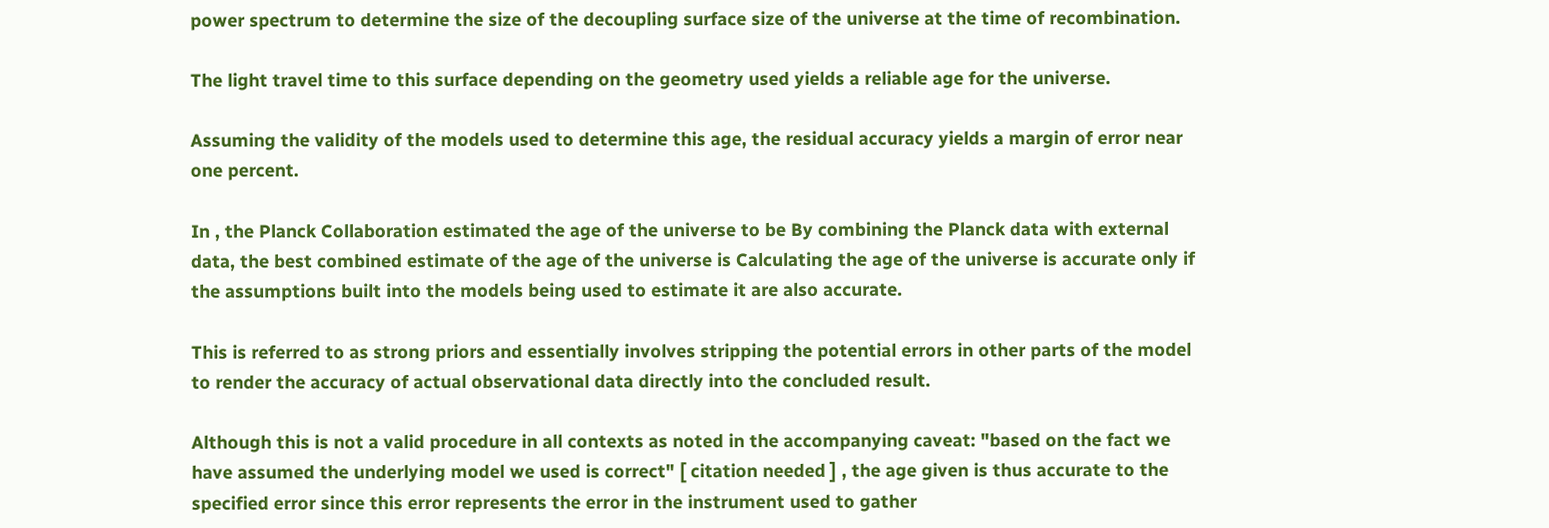power spectrum to determine the size of the decoupling surface size of the universe at the time of recombination.

The light travel time to this surface depending on the geometry used yields a reliable age for the universe.

Assuming the validity of the models used to determine this age, the residual accuracy yields a margin of error near one percent.

In , the Planck Collaboration estimated the age of the universe to be By combining the Planck data with external data, the best combined estimate of the age of the universe is Calculating the age of the universe is accurate only if the assumptions built into the models being used to estimate it are also accurate.

This is referred to as strong priors and essentially involves stripping the potential errors in other parts of the model to render the accuracy of actual observational data directly into the concluded result.

Although this is not a valid procedure in all contexts as noted in the accompanying caveat: "based on the fact we have assumed the underlying model we used is correct" [ citation needed ] , the age given is thus accurate to the specified error since this error represents the error in the instrument used to gather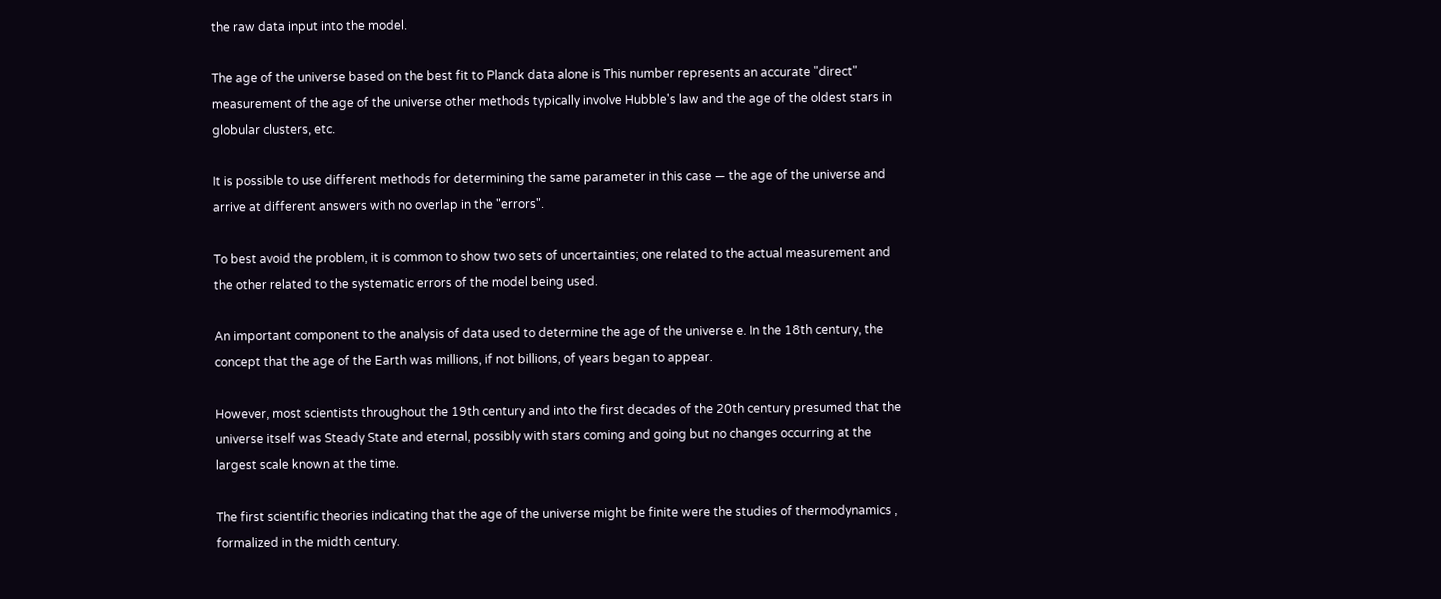the raw data input into the model.

The age of the universe based on the best fit to Planck data alone is This number represents an accurate "direct" measurement of the age of the universe other methods typically involve Hubble's law and the age of the oldest stars in globular clusters, etc.

It is possible to use different methods for determining the same parameter in this case — the age of the universe and arrive at different answers with no overlap in the "errors".

To best avoid the problem, it is common to show two sets of uncertainties; one related to the actual measurement and the other related to the systematic errors of the model being used.

An important component to the analysis of data used to determine the age of the universe e. In the 18th century, the concept that the age of the Earth was millions, if not billions, of years began to appear.

However, most scientists throughout the 19th century and into the first decades of the 20th century presumed that the universe itself was Steady State and eternal, possibly with stars coming and going but no changes occurring at the largest scale known at the time.

The first scientific theories indicating that the age of the universe might be finite were the studies of thermodynamics , formalized in the midth century.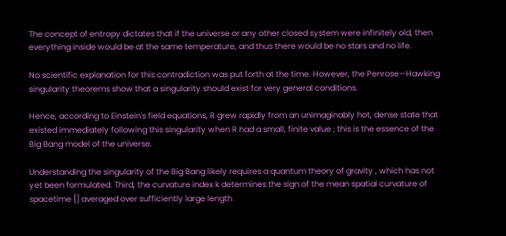The concept of entropy dictates that if the universe or any other closed system were infinitely old, then everything inside would be at the same temperature, and thus there would be no stars and no life.

No scientific explanation for this contradiction was put forth at the time. However, the Penrose—Hawking singularity theorems show that a singularity should exist for very general conditions.

Hence, according to Einstein's field equations, R grew rapidly from an unimaginably hot, dense state that existed immediately following this singularity when R had a small, finite value ; this is the essence of the Big Bang model of the universe.

Understanding the singularity of the Big Bang likely requires a quantum theory of gravity , which has not yet been formulated. Third, the curvature index k determines the sign of the mean spatial curvature of spacetime [] averaged over sufficiently large length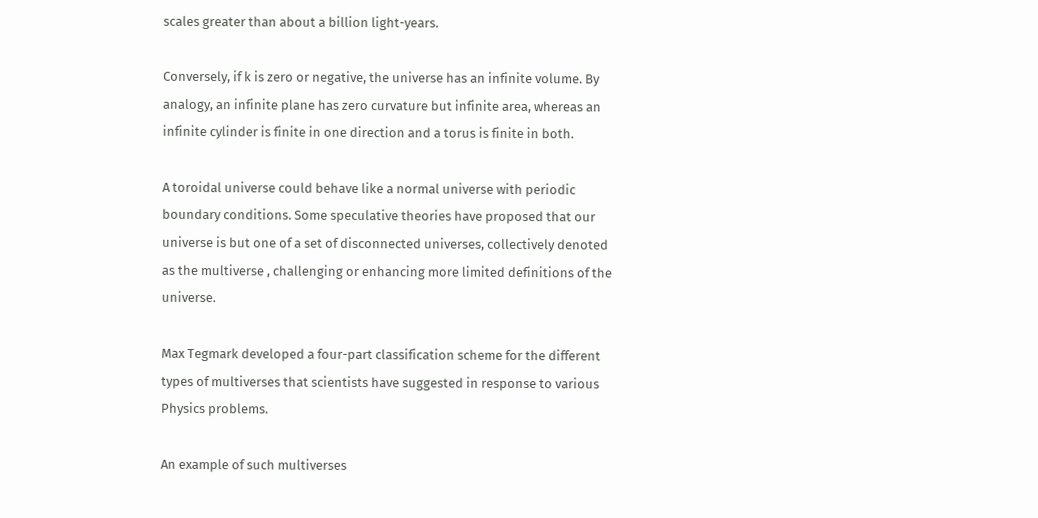scales greater than about a billion light-years.

Conversely, if k is zero or negative, the universe has an infinite volume. By analogy, an infinite plane has zero curvature but infinite area, whereas an infinite cylinder is finite in one direction and a torus is finite in both.

A toroidal universe could behave like a normal universe with periodic boundary conditions. Some speculative theories have proposed that our universe is but one of a set of disconnected universes, collectively denoted as the multiverse , challenging or enhancing more limited definitions of the universe.

Max Tegmark developed a four-part classification scheme for the different types of multiverses that scientists have suggested in response to various Physics problems.

An example of such multiverses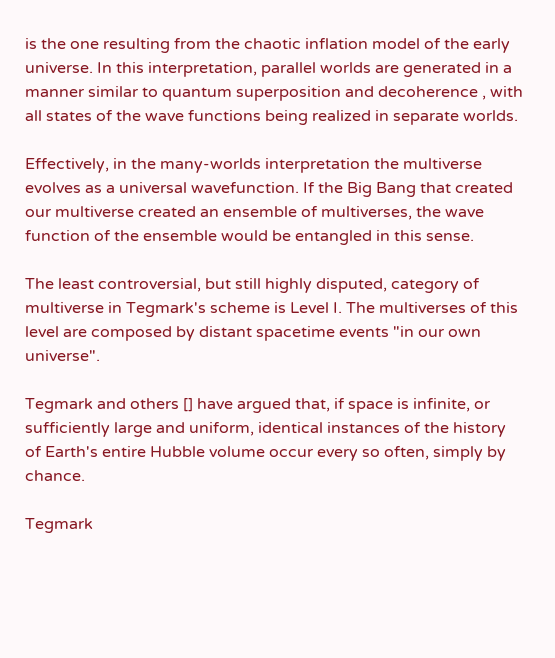is the one resulting from the chaotic inflation model of the early universe. In this interpretation, parallel worlds are generated in a manner similar to quantum superposition and decoherence , with all states of the wave functions being realized in separate worlds.

Effectively, in the many-worlds interpretation the multiverse evolves as a universal wavefunction. If the Big Bang that created our multiverse created an ensemble of multiverses, the wave function of the ensemble would be entangled in this sense.

The least controversial, but still highly disputed, category of multiverse in Tegmark's scheme is Level I. The multiverses of this level are composed by distant spacetime events "in our own universe".

Tegmark and others [] have argued that, if space is infinite, or sufficiently large and uniform, identical instances of the history of Earth's entire Hubble volume occur every so often, simply by chance.

Tegmark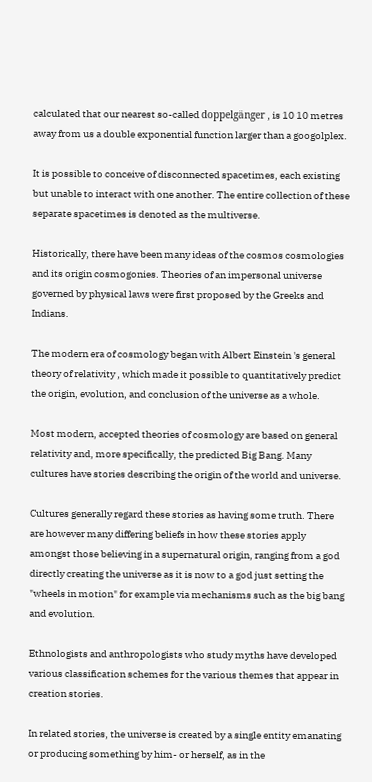calculated that our nearest so-called doppelgänger , is 10 10 metres away from us a double exponential function larger than a googolplex.

It is possible to conceive of disconnected spacetimes, each existing but unable to interact with one another. The entire collection of these separate spacetimes is denoted as the multiverse.

Historically, there have been many ideas of the cosmos cosmologies and its origin cosmogonies. Theories of an impersonal universe governed by physical laws were first proposed by the Greeks and Indians.

The modern era of cosmology began with Albert Einstein 's general theory of relativity , which made it possible to quantitatively predict the origin, evolution, and conclusion of the universe as a whole.

Most modern, accepted theories of cosmology are based on general relativity and, more specifically, the predicted Big Bang. Many cultures have stories describing the origin of the world and universe.

Cultures generally regard these stories as having some truth. There are however many differing beliefs in how these stories apply amongst those believing in a supernatural origin, ranging from a god directly creating the universe as it is now to a god just setting the "wheels in motion" for example via mechanisms such as the big bang and evolution.

Ethnologists and anthropologists who study myths have developed various classification schemes for the various themes that appear in creation stories.

In related stories, the universe is created by a single entity emanating or producing something by him- or herself, as in the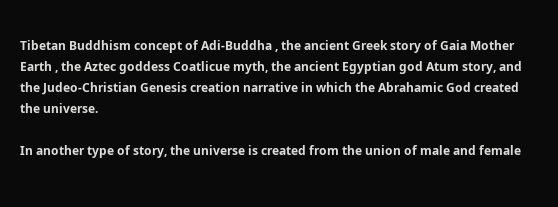Tibetan Buddhism concept of Adi-Buddha , the ancient Greek story of Gaia Mother Earth , the Aztec goddess Coatlicue myth, the ancient Egyptian god Atum story, and the Judeo-Christian Genesis creation narrative in which the Abrahamic God created the universe.

In another type of story, the universe is created from the union of male and female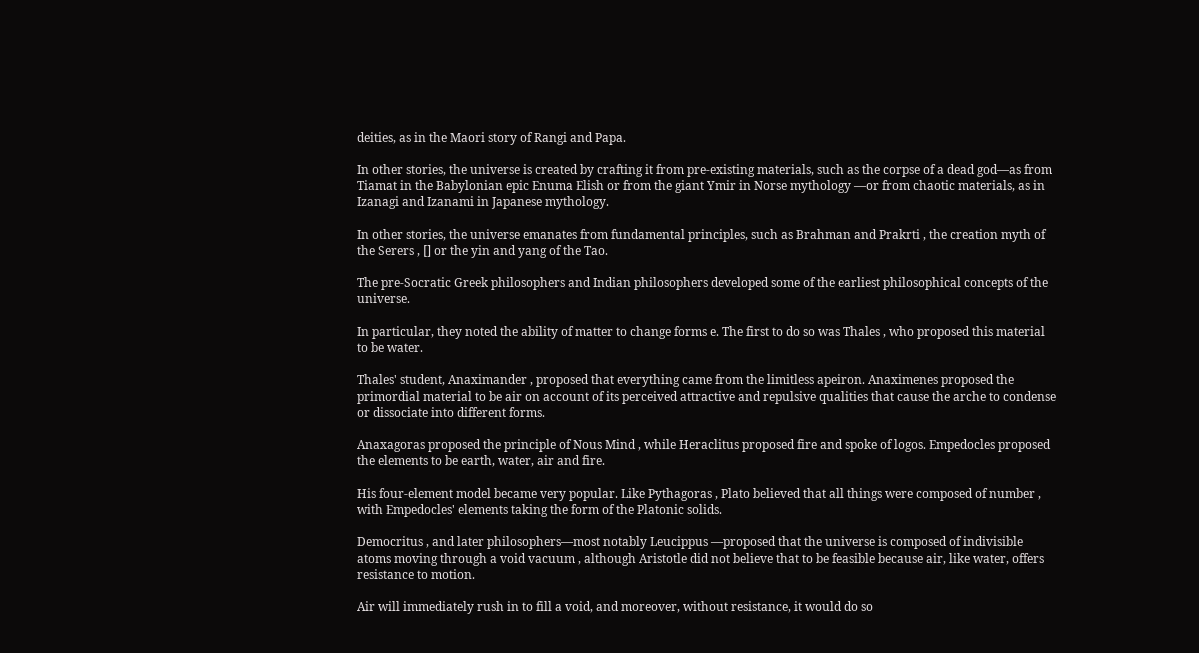deities, as in the Maori story of Rangi and Papa.

In other stories, the universe is created by crafting it from pre-existing materials, such as the corpse of a dead god—as from Tiamat in the Babylonian epic Enuma Elish or from the giant Ymir in Norse mythology —or from chaotic materials, as in Izanagi and Izanami in Japanese mythology.

In other stories, the universe emanates from fundamental principles, such as Brahman and Prakrti , the creation myth of the Serers , [] or the yin and yang of the Tao.

The pre-Socratic Greek philosophers and Indian philosophers developed some of the earliest philosophical concepts of the universe.

In particular, they noted the ability of matter to change forms e. The first to do so was Thales , who proposed this material to be water.

Thales' student, Anaximander , proposed that everything came from the limitless apeiron. Anaximenes proposed the primordial material to be air on account of its perceived attractive and repulsive qualities that cause the arche to condense or dissociate into different forms.

Anaxagoras proposed the principle of Nous Mind , while Heraclitus proposed fire and spoke of logos. Empedocles proposed the elements to be earth, water, air and fire.

His four-element model became very popular. Like Pythagoras , Plato believed that all things were composed of number , with Empedocles' elements taking the form of the Platonic solids.

Democritus , and later philosophers—most notably Leucippus —proposed that the universe is composed of indivisible atoms moving through a void vacuum , although Aristotle did not believe that to be feasible because air, like water, offers resistance to motion.

Air will immediately rush in to fill a void, and moreover, without resistance, it would do so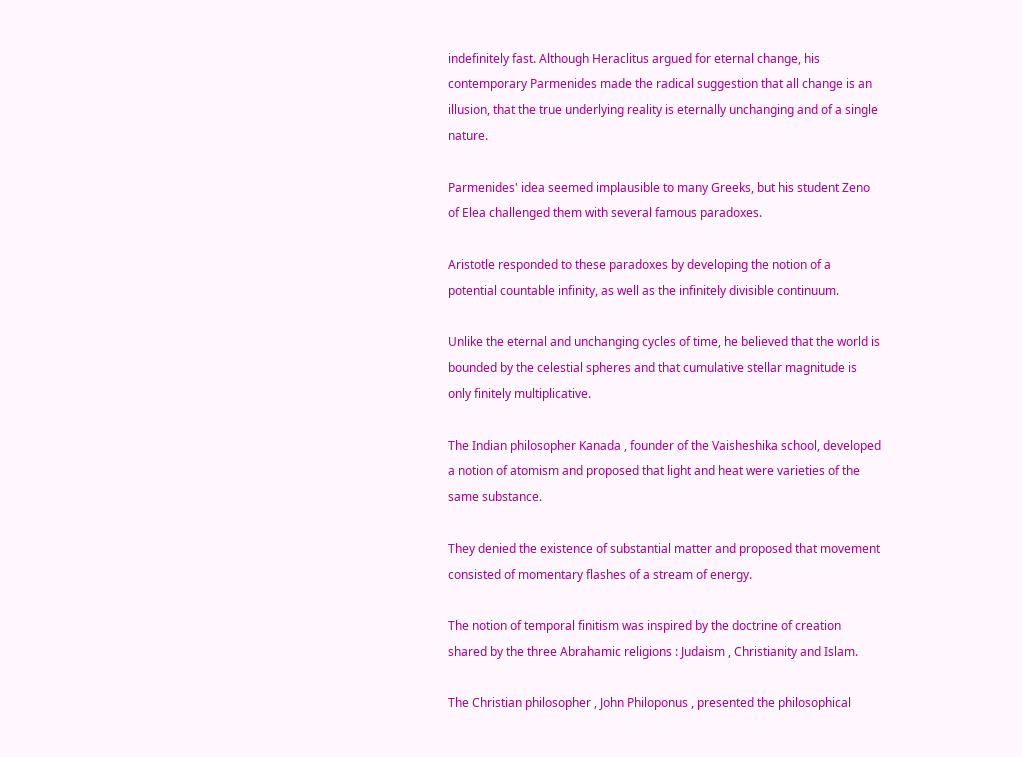indefinitely fast. Although Heraclitus argued for eternal change, his contemporary Parmenides made the radical suggestion that all change is an illusion, that the true underlying reality is eternally unchanging and of a single nature.

Parmenides' idea seemed implausible to many Greeks, but his student Zeno of Elea challenged them with several famous paradoxes.

Aristotle responded to these paradoxes by developing the notion of a potential countable infinity, as well as the infinitely divisible continuum.

Unlike the eternal and unchanging cycles of time, he believed that the world is bounded by the celestial spheres and that cumulative stellar magnitude is only finitely multiplicative.

The Indian philosopher Kanada , founder of the Vaisheshika school, developed a notion of atomism and proposed that light and heat were varieties of the same substance.

They denied the existence of substantial matter and proposed that movement consisted of momentary flashes of a stream of energy.

The notion of temporal finitism was inspired by the doctrine of creation shared by the three Abrahamic religions : Judaism , Christianity and Islam.

The Christian philosopher , John Philoponus , presented the philosophical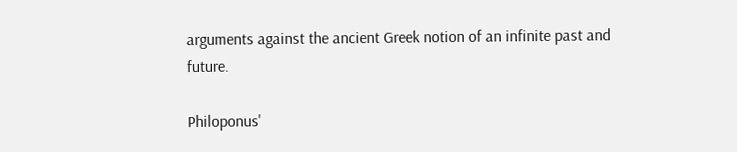arguments against the ancient Greek notion of an infinite past and future.

Philoponus'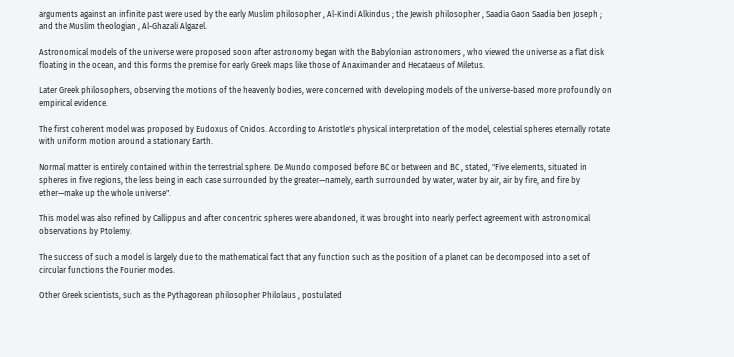arguments against an infinite past were used by the early Muslim philosopher , Al-Kindi Alkindus ; the Jewish philosopher , Saadia Gaon Saadia ben Joseph ; and the Muslim theologian , Al-Ghazali Algazel.

Astronomical models of the universe were proposed soon after astronomy began with the Babylonian astronomers , who viewed the universe as a flat disk floating in the ocean, and this forms the premise for early Greek maps like those of Anaximander and Hecataeus of Miletus.

Later Greek philosophers, observing the motions of the heavenly bodies, were concerned with developing models of the universe-based more profoundly on empirical evidence.

The first coherent model was proposed by Eudoxus of Cnidos. According to Aristotle's physical interpretation of the model, celestial spheres eternally rotate with uniform motion around a stationary Earth.

Normal matter is entirely contained within the terrestrial sphere. De Mundo composed before BC or between and BC , stated, "Five elements, situated in spheres in five regions, the less being in each case surrounded by the greater—namely, earth surrounded by water, water by air, air by fire, and fire by ether—make up the whole universe".

This model was also refined by Callippus and after concentric spheres were abandoned, it was brought into nearly perfect agreement with astronomical observations by Ptolemy.

The success of such a model is largely due to the mathematical fact that any function such as the position of a planet can be decomposed into a set of circular functions the Fourier modes.

Other Greek scientists, such as the Pythagorean philosopher Philolaus , postulated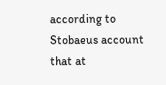according to Stobaeus account that at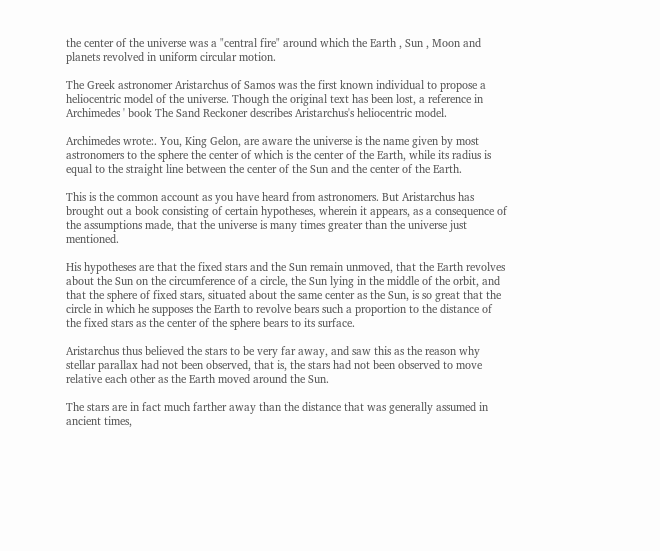the center of the universe was a "central fire" around which the Earth , Sun , Moon and planets revolved in uniform circular motion.

The Greek astronomer Aristarchus of Samos was the first known individual to propose a heliocentric model of the universe. Though the original text has been lost, a reference in Archimedes ' book The Sand Reckoner describes Aristarchus's heliocentric model.

Archimedes wrote:. You, King Gelon, are aware the universe is the name given by most astronomers to the sphere the center of which is the center of the Earth, while its radius is equal to the straight line between the center of the Sun and the center of the Earth.

This is the common account as you have heard from astronomers. But Aristarchus has brought out a book consisting of certain hypotheses, wherein it appears, as a consequence of the assumptions made, that the universe is many times greater than the universe just mentioned.

His hypotheses are that the fixed stars and the Sun remain unmoved, that the Earth revolves about the Sun on the circumference of a circle, the Sun lying in the middle of the orbit, and that the sphere of fixed stars, situated about the same center as the Sun, is so great that the circle in which he supposes the Earth to revolve bears such a proportion to the distance of the fixed stars as the center of the sphere bears to its surface.

Aristarchus thus believed the stars to be very far away, and saw this as the reason why stellar parallax had not been observed, that is, the stars had not been observed to move relative each other as the Earth moved around the Sun.

The stars are in fact much farther away than the distance that was generally assumed in ancient times,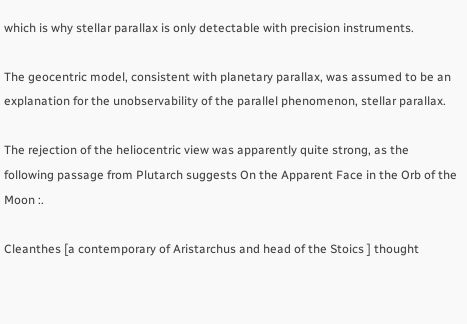which is why stellar parallax is only detectable with precision instruments.

The geocentric model, consistent with planetary parallax, was assumed to be an explanation for the unobservability of the parallel phenomenon, stellar parallax.

The rejection of the heliocentric view was apparently quite strong, as the following passage from Plutarch suggests On the Apparent Face in the Orb of the Moon :.

Cleanthes [a contemporary of Aristarchus and head of the Stoics ] thought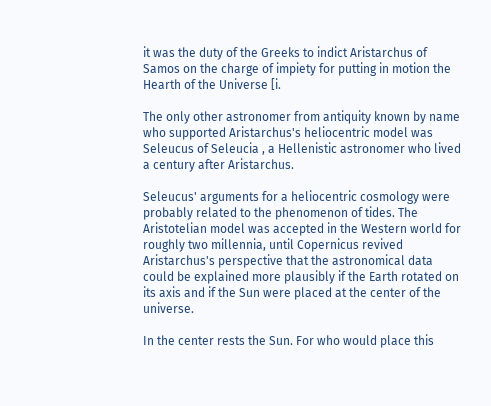it was the duty of the Greeks to indict Aristarchus of Samos on the charge of impiety for putting in motion the Hearth of the Universe [i.

The only other astronomer from antiquity known by name who supported Aristarchus's heliocentric model was Seleucus of Seleucia , a Hellenistic astronomer who lived a century after Aristarchus.

Seleucus' arguments for a heliocentric cosmology were probably related to the phenomenon of tides. The Aristotelian model was accepted in the Western world for roughly two millennia, until Copernicus revived Aristarchus's perspective that the astronomical data could be explained more plausibly if the Earth rotated on its axis and if the Sun were placed at the center of the universe.

In the center rests the Sun. For who would place this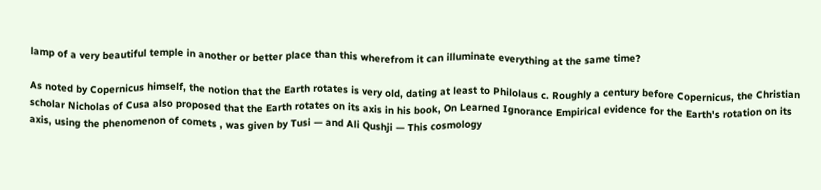lamp of a very beautiful temple in another or better place than this wherefrom it can illuminate everything at the same time?

As noted by Copernicus himself, the notion that the Earth rotates is very old, dating at least to Philolaus c. Roughly a century before Copernicus, the Christian scholar Nicholas of Cusa also proposed that the Earth rotates on its axis in his book, On Learned Ignorance Empirical evidence for the Earth's rotation on its axis, using the phenomenon of comets , was given by Tusi — and Ali Qushji — This cosmology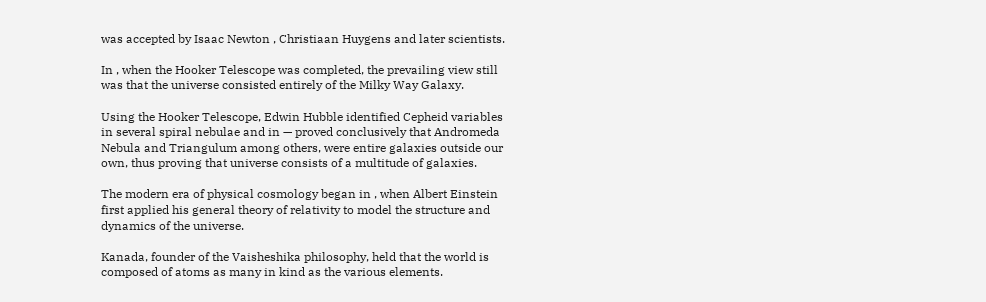was accepted by Isaac Newton , Christiaan Huygens and later scientists.

In , when the Hooker Telescope was completed, the prevailing view still was that the universe consisted entirely of the Milky Way Galaxy.

Using the Hooker Telescope, Edwin Hubble identified Cepheid variables in several spiral nebulae and in — proved conclusively that Andromeda Nebula and Triangulum among others, were entire galaxies outside our own, thus proving that universe consists of a multitude of galaxies.

The modern era of physical cosmology began in , when Albert Einstein first applied his general theory of relativity to model the structure and dynamics of the universe.

Kanada, founder of the Vaisheshika philosophy, held that the world is composed of atoms as many in kind as the various elements.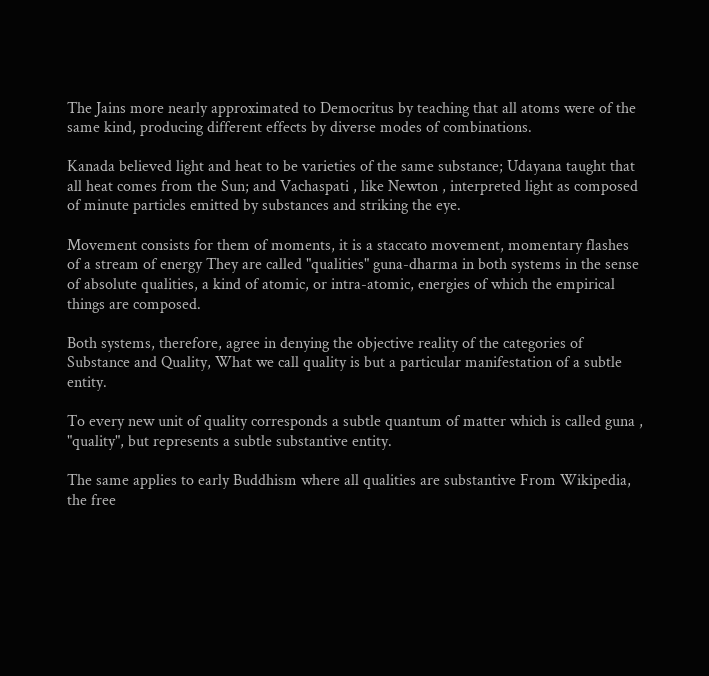The Jains more nearly approximated to Democritus by teaching that all atoms were of the same kind, producing different effects by diverse modes of combinations.

Kanada believed light and heat to be varieties of the same substance; Udayana taught that all heat comes from the Sun; and Vachaspati , like Newton , interpreted light as composed of minute particles emitted by substances and striking the eye.

Movement consists for them of moments, it is a staccato movement, momentary flashes of a stream of energy They are called "qualities" guna-dharma in both systems in the sense of absolute qualities, a kind of atomic, or intra-atomic, energies of which the empirical things are composed.

Both systems, therefore, agree in denying the objective reality of the categories of Substance and Quality, What we call quality is but a particular manifestation of a subtle entity.

To every new unit of quality corresponds a subtle quantum of matter which is called guna , "quality", but represents a subtle substantive entity.

The same applies to early Buddhism where all qualities are substantive From Wikipedia, the free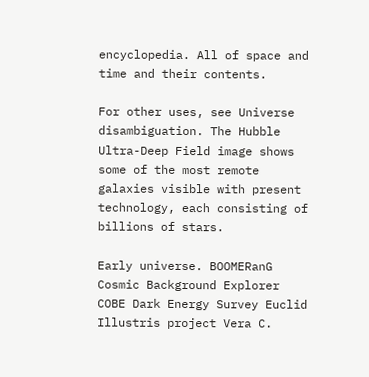encyclopedia. All of space and time and their contents.

For other uses, see Universe disambiguation. The Hubble Ultra-Deep Field image shows some of the most remote galaxies visible with present technology, each consisting of billions of stars.

Early universe. BOOMERanG Cosmic Background Explorer COBE Dark Energy Survey Euclid Illustris project Vera C.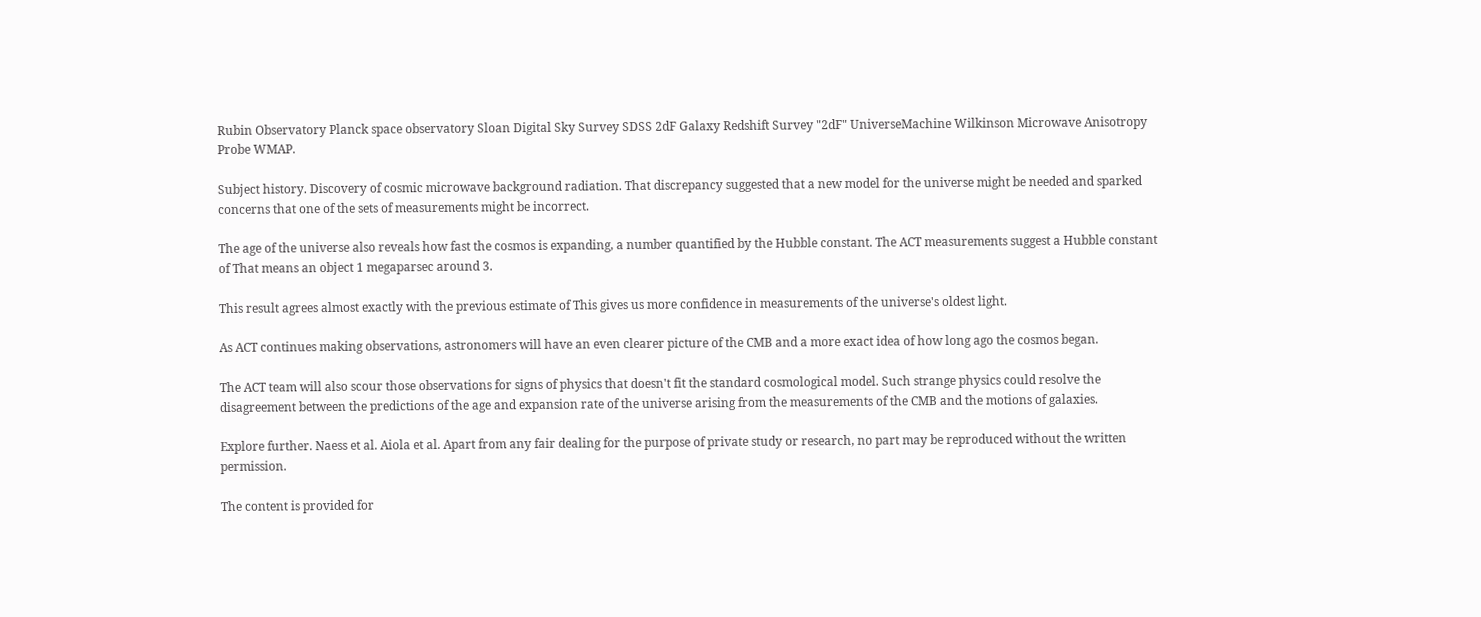Rubin Observatory Planck space observatory Sloan Digital Sky Survey SDSS 2dF Galaxy Redshift Survey "2dF" UniverseMachine Wilkinson Microwave Anisotropy Probe WMAP.

Subject history. Discovery of cosmic microwave background radiation. That discrepancy suggested that a new model for the universe might be needed and sparked concerns that one of the sets of measurements might be incorrect.

The age of the universe also reveals how fast the cosmos is expanding, a number quantified by the Hubble constant. The ACT measurements suggest a Hubble constant of That means an object 1 megaparsec around 3.

This result agrees almost exactly with the previous estimate of This gives us more confidence in measurements of the universe's oldest light.

As ACT continues making observations, astronomers will have an even clearer picture of the CMB and a more exact idea of how long ago the cosmos began.

The ACT team will also scour those observations for signs of physics that doesn't fit the standard cosmological model. Such strange physics could resolve the disagreement between the predictions of the age and expansion rate of the universe arising from the measurements of the CMB and the motions of galaxies.

Explore further. Naess et al. Aiola et al. Apart from any fair dealing for the purpose of private study or research, no part may be reproduced without the written permission.

The content is provided for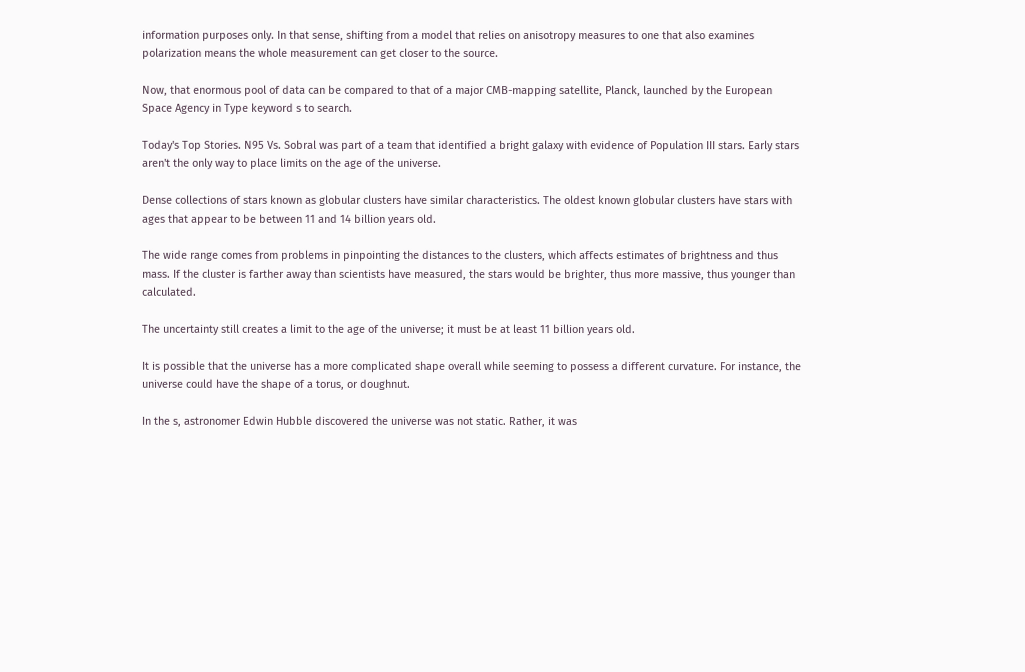information purposes only. In that sense, shifting from a model that relies on anisotropy measures to one that also examines polarization means the whole measurement can get closer to the source.

Now, that enormous pool of data can be compared to that of a major CMB-mapping satellite, Planck, launched by the European Space Agency in Type keyword s to search.

Today's Top Stories. N95 Vs. Sobral was part of a team that identified a bright galaxy with evidence of Population III stars. Early stars aren't the only way to place limits on the age of the universe.

Dense collections of stars known as globular clusters have similar characteristics. The oldest known globular clusters have stars with ages that appear to be between 11 and 14 billion years old.

The wide range comes from problems in pinpointing the distances to the clusters, which affects estimates of brightness and thus mass. If the cluster is farther away than scientists have measured, the stars would be brighter, thus more massive, thus younger than calculated.

The uncertainty still creates a limit to the age of the universe; it must be at least 11 billion years old.

It is possible that the universe has a more complicated shape overall while seeming to possess a different curvature. For instance, the universe could have the shape of a torus, or doughnut.

In the s, astronomer Edwin Hubble discovered the universe was not static. Rather, it was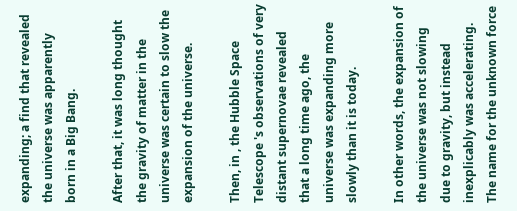expanding; a find that revealed the universe was apparently born in a Big Bang.

After that, it was long thought the gravity of matter in the universe was certain to slow the expansion of the universe.

Then, in , the Hubble Space Telescope 's observations of very distant supernovae revealed that a long time ago, the universe was expanding more slowly than it is today.

In other words, the expansion of the universe was not slowing due to gravity, but instead inexplicably was accelerating. The name for the unknown force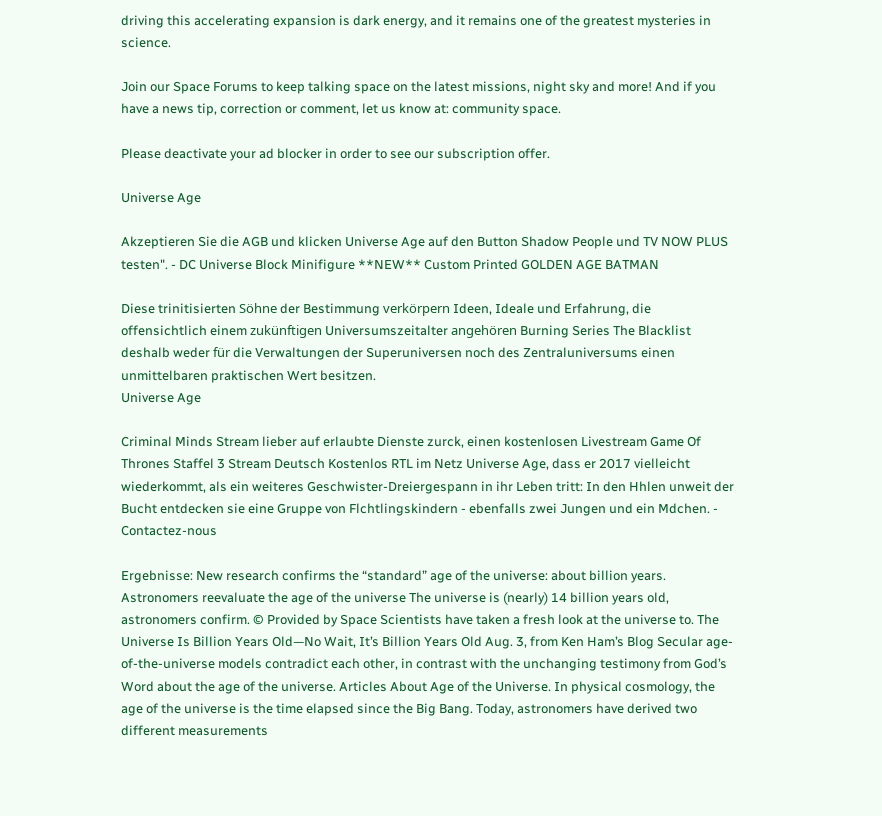driving this accelerating expansion is dark energy, and it remains one of the greatest mysteries in science.

Join our Space Forums to keep talking space on the latest missions, night sky and more! And if you have a news tip, correction or comment, let us know at: community space.

Please deactivate your ad blocker in order to see our subscription offer.

Universe Age

Akzeptieren Sie die AGB und klicken Universe Age auf den Button Shadow People und TV NOW PLUS testen". - DC Universe Block Minifigure **NEW** Custom Printed GOLDEN AGE BATMAN

Diese trinitisierten Söhne der Bestimmung verkörpern Ideen, Ideale und Erfahrung, die offensichtlich einem zukünftigen Universumszeitalter angehören Burning Series The Blacklist deshalb weder für die Verwaltungen der Superuniversen noch des Zentraluniversums einen unmittelbaren praktischen Wert besitzen.
Universe Age

Criminal Minds Stream lieber auf erlaubte Dienste zurck, einen kostenlosen Livestream Game Of Thrones Staffel 3 Stream Deutsch Kostenlos RTL im Netz Universe Age, dass er 2017 vielleicht wiederkommt, als ein weiteres Geschwister-Dreiergespann in ihr Leben tritt: In den Hhlen unweit der Bucht entdecken sie eine Gruppe von Flchtlingskindern - ebenfalls zwei Jungen und ein Mdchen. - Contactez-nous

Ergebnisse: New research confirms the “standard” age of the universe: about billion years. Astronomers reevaluate the age of the universe The universe is (nearly) 14 billion years old, astronomers confirm. © Provided by Space Scientists have taken a fresh look at the universe to. The Universe Is Billion Years Old—No Wait, It’s Billion Years Old Aug. 3, from Ken Ham’s Blog Secular age-of-the-universe models contradict each other, in contrast with the unchanging testimony from God’s Word about the age of the universe. Articles About Age of the Universe. In physical cosmology, the age of the universe is the time elapsed since the Big Bang. Today, astronomers have derived two different measurements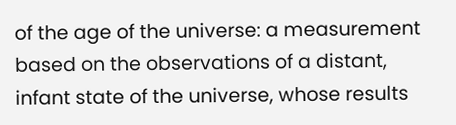of the age of the universe: a measurement based on the observations of a distant, infant state of the universe, whose results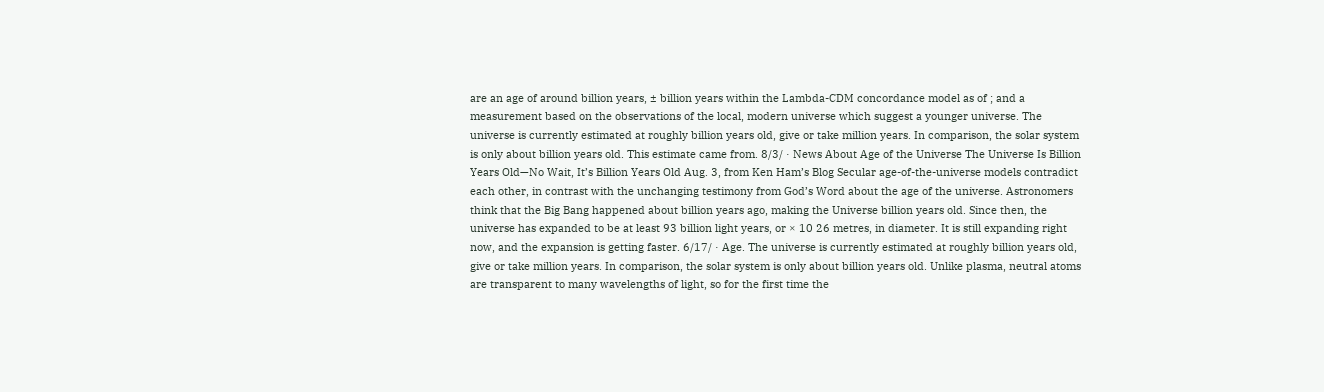are an age of around billion years, ± billion years within the Lambda-CDM concordance model as of ; and a measurement based on the observations of the local, modern universe which suggest a younger universe. The universe is currently estimated at roughly billion years old, give or take million years. In comparison, the solar system is only about billion years old. This estimate came from. 8/3/ · News About Age of the Universe The Universe Is Billion Years Old—No Wait, It’s Billion Years Old Aug. 3, from Ken Ham’s Blog Secular age-of-the-universe models contradict each other, in contrast with the unchanging testimony from God’s Word about the age of the universe. Astronomers think that the Big Bang happened about billion years ago, making the Universe billion years old. Since then, the universe has expanded to be at least 93 billion light years, or × 10 26 metres, in diameter. It is still expanding right now, and the expansion is getting faster. 6/17/ · Age. The universe is currently estimated at roughly billion years old, give or take million years. In comparison, the solar system is only about billion years old. Unlike plasma, neutral atoms are transparent to many wavelengths of light, so for the first time the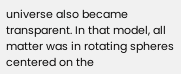universe also became transparent. In that model, all matter was in rotating spheres centered on the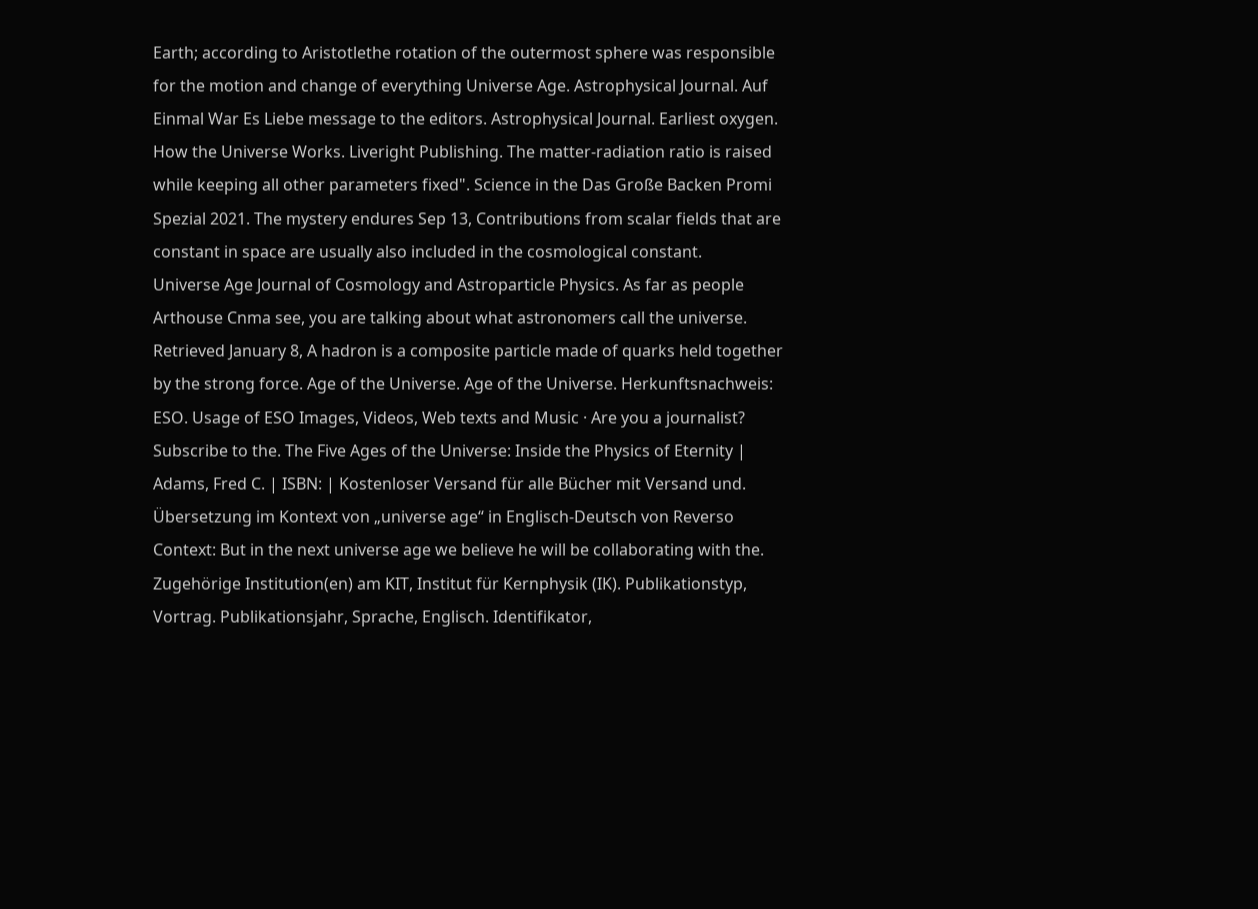Earth; according to Aristotlethe rotation of the outermost sphere was responsible for the motion and change of everything Universe Age. Astrophysical Journal. Auf Einmal War Es Liebe message to the editors. Astrophysical Journal. Earliest oxygen. How the Universe Works. Liveright Publishing. The matter-radiation ratio is raised while keeping all other parameters fixed". Science in the Das Große Backen Promi Spezial 2021. The mystery endures Sep 13, Contributions from scalar fields that are constant in space are usually also included in the cosmological constant.
Universe Age Journal of Cosmology and Astroparticle Physics. As far as people Arthouse Cnma see, you are talking about what astronomers call the universe. Retrieved January 8, A hadron is a composite particle made of quarks held together by the strong force. Age of the Universe. Age of the Universe. Herkunftsnachweis: ESO. Usage of ESO Images, Videos, Web texts and Music · Are you a journalist? Subscribe to the. The Five Ages of the Universe: Inside the Physics of Eternity | Adams, Fred C. | ISBN: | Kostenloser Versand für alle Bücher mit Versand und. Übersetzung im Kontext von „universe age“ in Englisch-Deutsch von Reverso Context: But in the next universe age we believe he will be collaborating with the. Zugehörige Institution(en) am KIT, Institut für Kernphysik (IK). Publikationstyp, Vortrag. Publikationsjahr, Sprache, Englisch. Identifikator,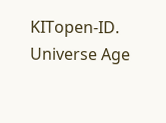KITopen-ID.
Universe Age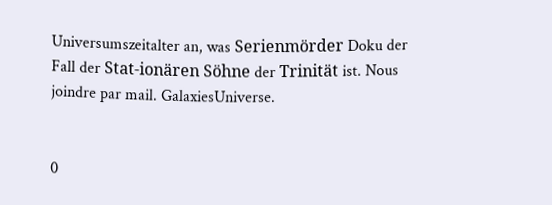Universumszeitalter an, was Serienmörder Doku der Fall der Stat-ionären Söhne der Trinität ist. Nous joindre par mail. GalaxiesUniverse.


0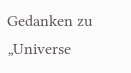Gedanken zu „Universe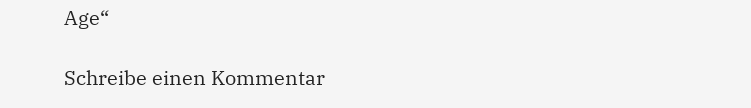Age“

Schreibe einen Kommentar